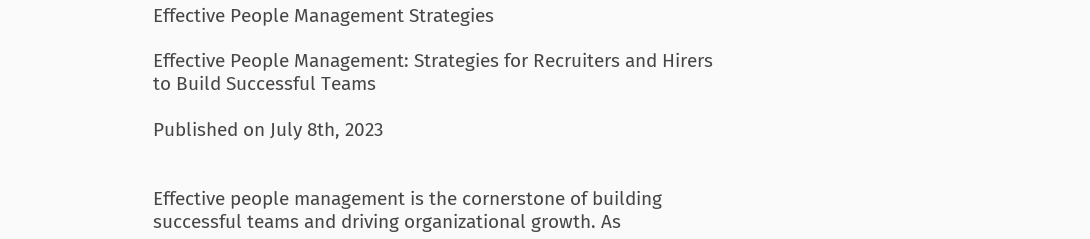Effective People Management Strategies

Effective People Management: Strategies for Recruiters and Hirers to Build Successful Teams

Published on July 8th, 2023


Effective people management is the cornerstone of building successful teams and driving organizational growth. As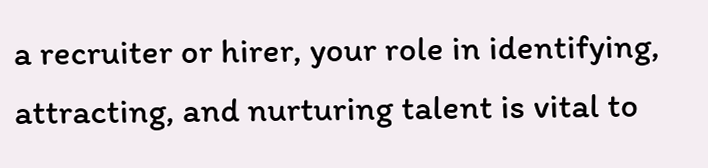a recruiter or hirer, your role in identifying, attracting, and nurturing talent is vital to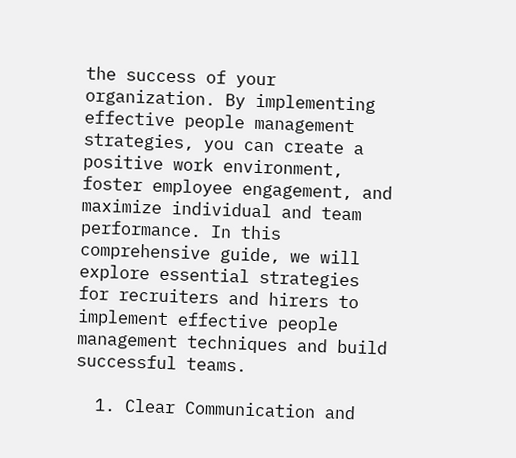the success of your organization. By implementing effective people management strategies, you can create a positive work environment, foster employee engagement, and maximize individual and team performance. In this comprehensive guide, we will explore essential strategies for recruiters and hirers to implement effective people management techniques and build successful teams.

  1. Clear Communication and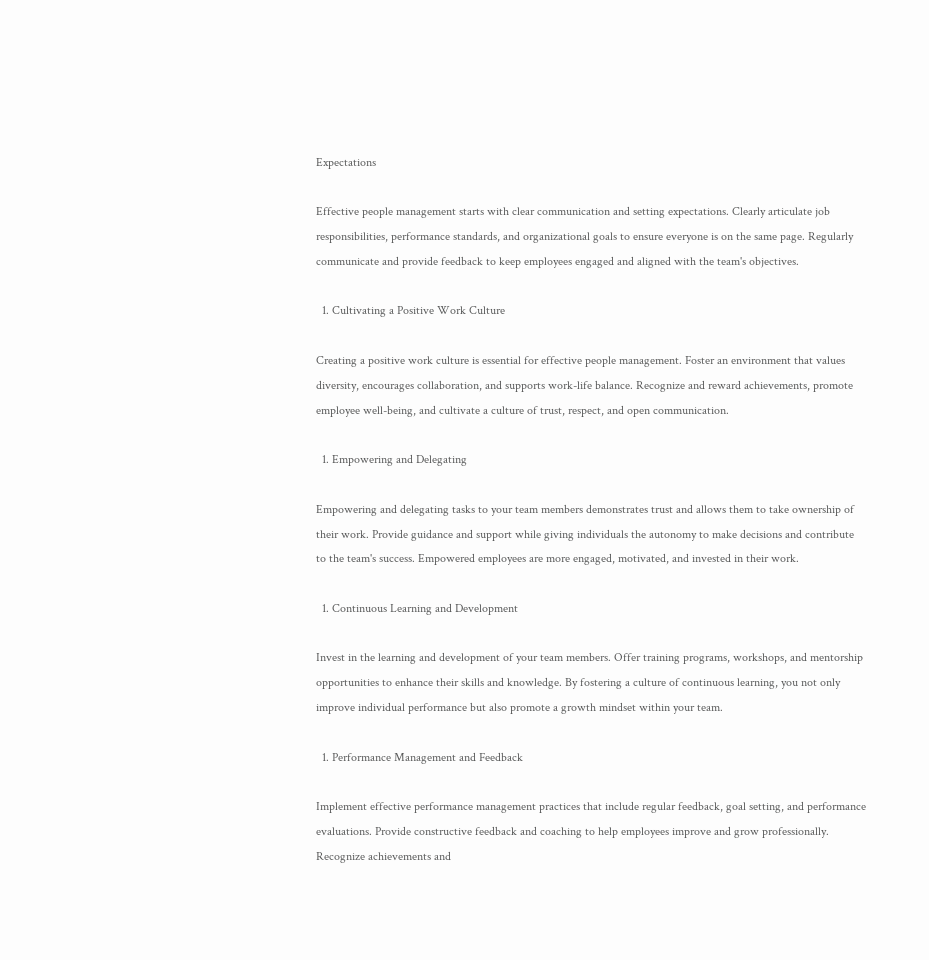Expectations

Effective people management starts with clear communication and setting expectations. Clearly articulate job responsibilities, performance standards, and organizational goals to ensure everyone is on the same page. Regularly communicate and provide feedback to keep employees engaged and aligned with the team's objectives.

  1. Cultivating a Positive Work Culture

Creating a positive work culture is essential for effective people management. Foster an environment that values diversity, encourages collaboration, and supports work-life balance. Recognize and reward achievements, promote employee well-being, and cultivate a culture of trust, respect, and open communication.

  1. Empowering and Delegating

Empowering and delegating tasks to your team members demonstrates trust and allows them to take ownership of their work. Provide guidance and support while giving individuals the autonomy to make decisions and contribute to the team's success. Empowered employees are more engaged, motivated, and invested in their work.

  1. Continuous Learning and Development

Invest in the learning and development of your team members. Offer training programs, workshops, and mentorship opportunities to enhance their skills and knowledge. By fostering a culture of continuous learning, you not only improve individual performance but also promote a growth mindset within your team.

  1. Performance Management and Feedback

Implement effective performance management practices that include regular feedback, goal setting, and performance evaluations. Provide constructive feedback and coaching to help employees improve and grow professionally. Recognize achievements and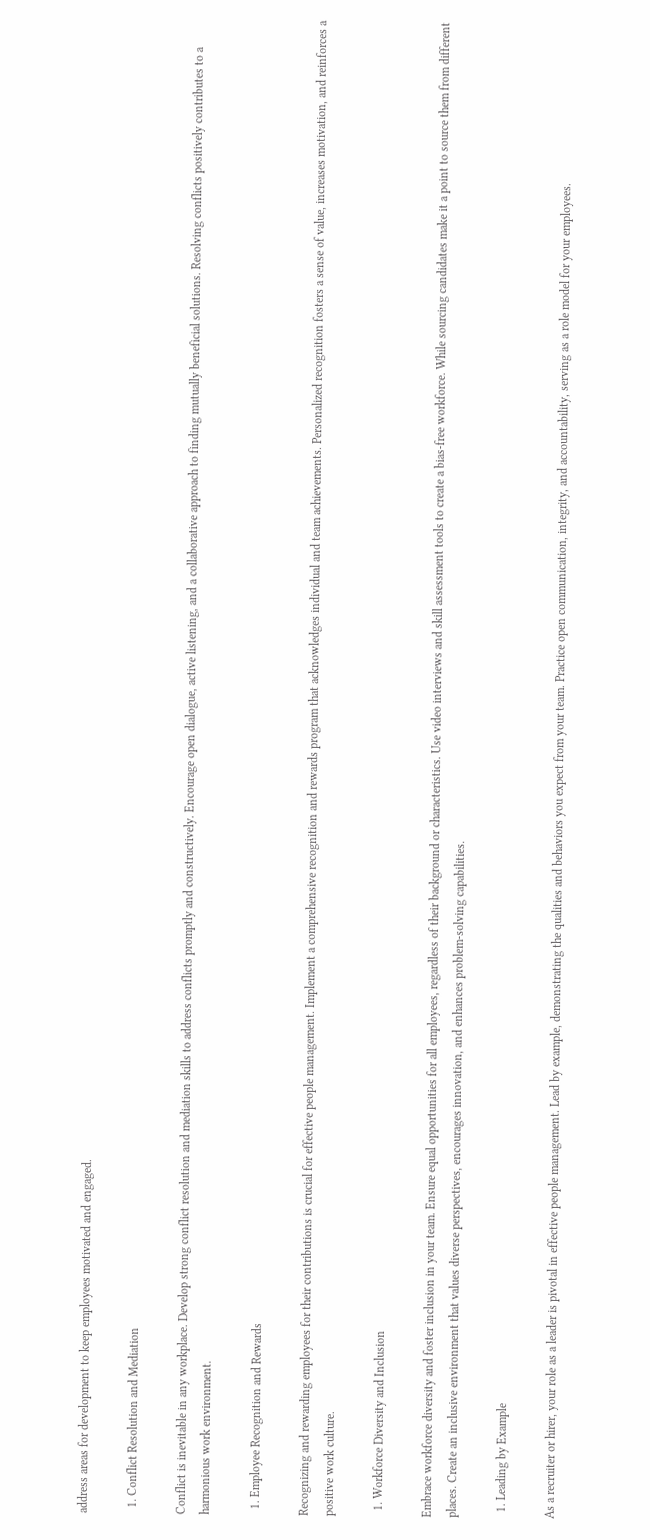address areas for development to keep employees motivated and engaged.

  1. Conflict Resolution and Mediation

Conflict is inevitable in any workplace. Develop strong conflict resolution and mediation skills to address conflicts promptly and constructively. Encourage open dialogue, active listening, and a collaborative approach to finding mutually beneficial solutions. Resolving conflicts positively contributes to a harmonious work environment.

  1. Employee Recognition and Rewards

Recognizing and rewarding employees for their contributions is crucial for effective people management. Implement a comprehensive recognition and rewards program that acknowledges individual and team achievements. Personalized recognition fosters a sense of value, increases motivation, and reinforces a positive work culture.

  1. Workforce Diversity and Inclusion

Embrace workforce diversity and foster inclusion in your team. Ensure equal opportunities for all employees, regardless of their background or characteristics. Use video interviews and skill assessment tools to create a bias-free workforce. While sourcing candidates make it a point to source them from different places. Create an inclusive environment that values diverse perspectives, encourages innovation, and enhances problem-solving capabilities.

  1. Leading by Example

As a recruiter or hirer, your role as a leader is pivotal in effective people management. Lead by example, demonstrating the qualities and behaviors you expect from your team. Practice open communication, integrity, and accountability, serving as a role model for your employees.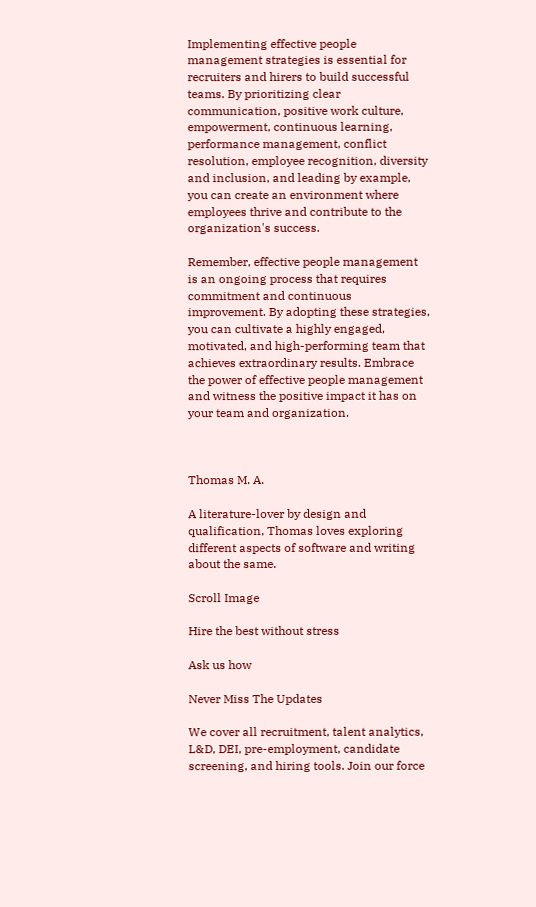Implementing effective people management strategies is essential for recruiters and hirers to build successful teams. By prioritizing clear communication, positive work culture, empowerment, continuous learning, performance management, conflict resolution, employee recognition, diversity and inclusion, and leading by example, you can create an environment where employees thrive and contribute to the organization's success.

Remember, effective people management is an ongoing process that requires commitment and continuous improvement. By adopting these strategies, you can cultivate a highly engaged, motivated, and high-performing team that achieves extraordinary results. Embrace the power of effective people management and witness the positive impact it has on your team and organization.



Thomas M. A.

A literature-lover by design and qualification, Thomas loves exploring different aspects of software and writing about the same.

Scroll Image

Hire the best without stress

Ask us how

Never Miss The Updates

We cover all recruitment, talent analytics, L&D, DEI, pre-employment, candidate screening, and hiring tools. Join our force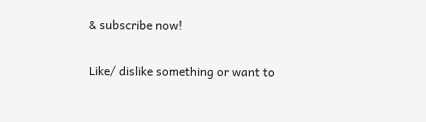& subscribe now!

Like/ dislike something or want to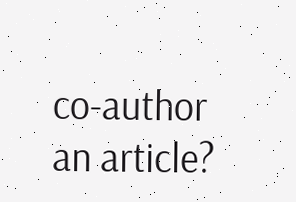co-author an article?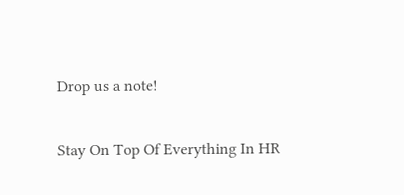Drop us a note!

Stay On Top Of Everything In HR